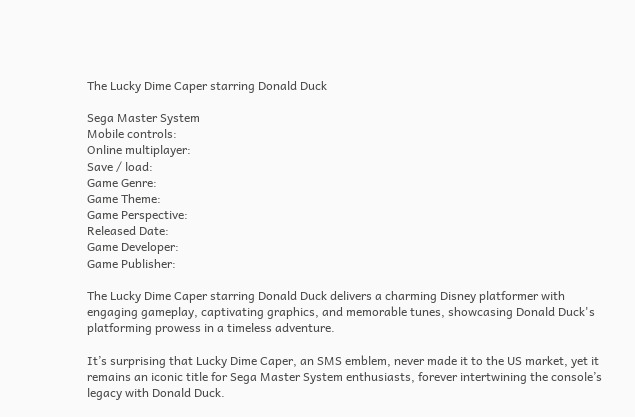The Lucky Dime Caper starring Donald Duck

Sega Master System
Mobile controls:
Online multiplayer:
Save / load:
Game Genre:
Game Theme:
Game Perspective:
Released Date:
Game Developer:
Game Publisher:

The Lucky Dime Caper starring Donald Duck delivers a charming Disney platformer with engaging gameplay, captivating graphics, and memorable tunes, showcasing Donald Duck's platforming prowess in a timeless adventure.

It’s surprising that Lucky Dime Caper, an SMS emblem, never made it to the US market, yet it remains an iconic title for Sega Master System enthusiasts, forever intertwining the console’s legacy with Donald Duck.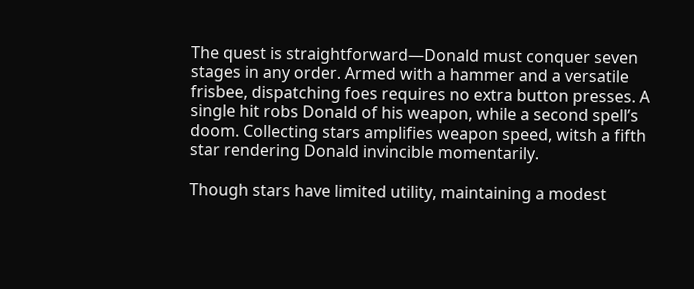The quest is straightforward—Donald must conquer seven stages in any order. Armed with a hammer and a versatile frisbee, dispatching foes requires no extra button presses. A single hit robs Donald of his weapon, while a second spell’s doom. Collecting stars amplifies weapon speed, witsh a fifth star rendering Donald invincible momentarily.

Though stars have limited utility, maintaining a modest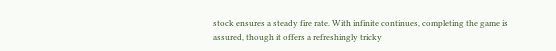stock ensures a steady fire rate. With infinite continues, completing the game is assured, though it offers a refreshingly tricky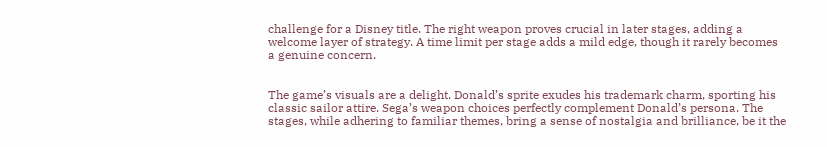challenge for a Disney title. The right weapon proves crucial in later stages, adding a welcome layer of strategy. A time limit per stage adds a mild edge, though it rarely becomes a genuine concern.


The game’s visuals are a delight. Donald’s sprite exudes his trademark charm, sporting his classic sailor attire. Sega’s weapon choices perfectly complement Donald’s persona. The stages, while adhering to familiar themes, bring a sense of nostalgia and brilliance, be it the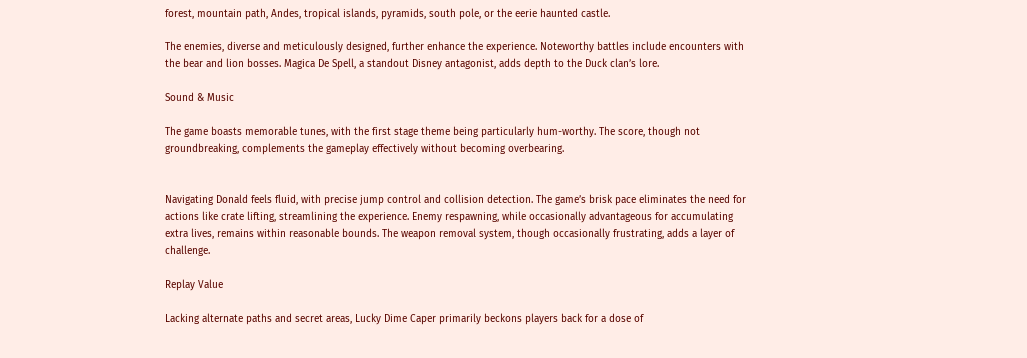forest, mountain path, Andes, tropical islands, pyramids, south pole, or the eerie haunted castle.

The enemies, diverse and meticulously designed, further enhance the experience. Noteworthy battles include encounters with the bear and lion bosses. Magica De Spell, a standout Disney antagonist, adds depth to the Duck clan’s lore.

Sound & Music

The game boasts memorable tunes, with the first stage theme being particularly hum-worthy. The score, though not groundbreaking, complements the gameplay effectively without becoming overbearing.


Navigating Donald feels fluid, with precise jump control and collision detection. The game’s brisk pace eliminates the need for actions like crate lifting, streamlining the experience. Enemy respawning, while occasionally advantageous for accumulating extra lives, remains within reasonable bounds. The weapon removal system, though occasionally frustrating, adds a layer of challenge.

Replay Value

Lacking alternate paths and secret areas, Lucky Dime Caper primarily beckons players back for a dose of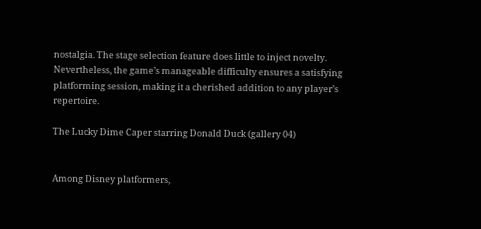nostalgia. The stage selection feature does little to inject novelty. Nevertheless, the game’s manageable difficulty ensures a satisfying platforming session, making it a cherished addition to any player’s repertoire.

The Lucky Dime Caper starring Donald Duck (gallery 04)


Among Disney platformers,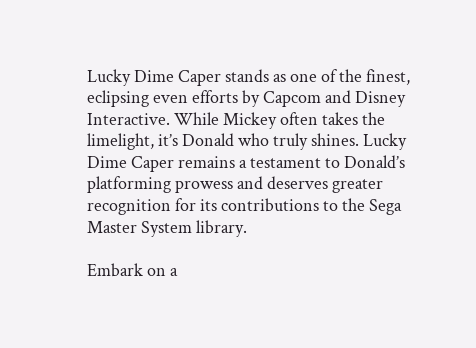Lucky Dime Caper stands as one of the finest, eclipsing even efforts by Capcom and Disney Interactive. While Mickey often takes the limelight, it’s Donald who truly shines. Lucky Dime Caper remains a testament to Donald’s platforming prowess and deserves greater recognition for its contributions to the Sega Master System library.

Embark on a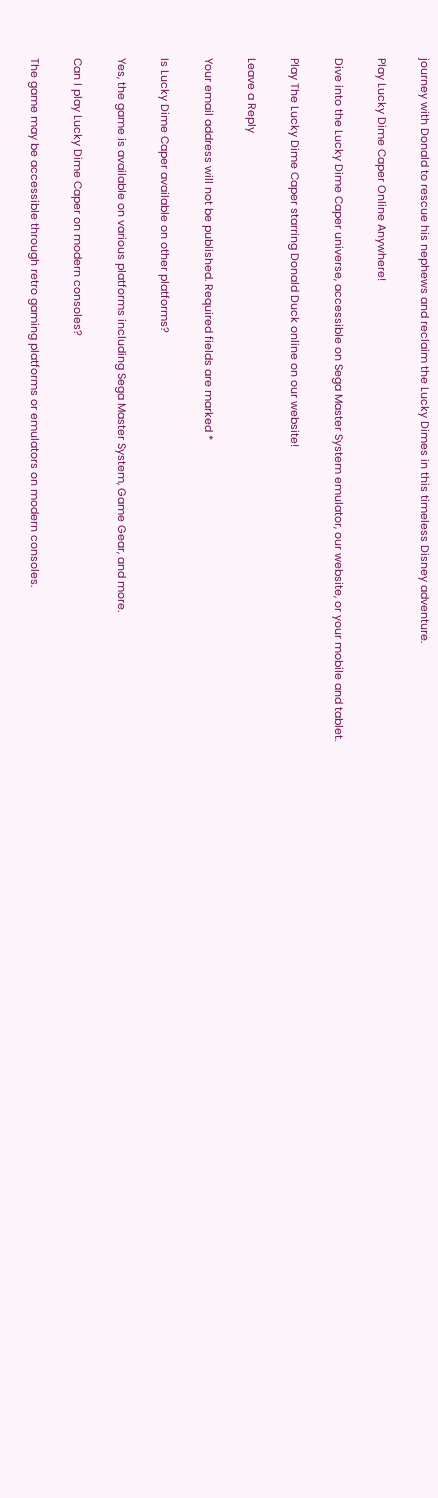journey with Donald to rescue his nephews and reclaim the Lucky Dimes in this timeless Disney adventure.

Play Lucky Dime Caper Online Anywhere!

Dive into the Lucky Dime Caper universe, accessible on Sega Master System emulator, our website, or your mobile and tablet.

Play The Lucky Dime Caper starring Donald Duck online on our website!

Leave a Reply

Your email address will not be published. Required fields are marked *

Is Lucky Dime Caper available on other platforms?

Yes, the game is available on various platforms including Sega Master System, Game Gear, and more.

Can I play Lucky Dime Caper on modern consoles?

The game may be accessible through retro gaming platforms or emulators on modern consoles.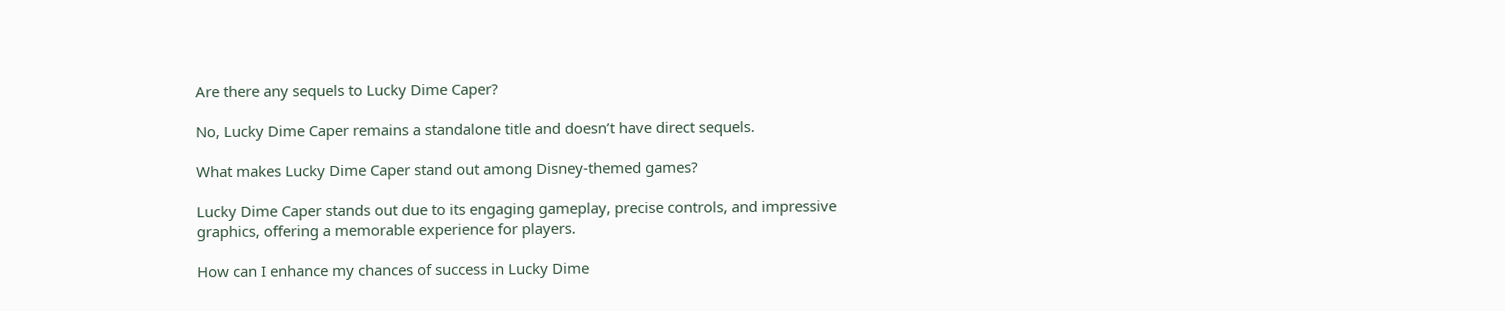Are there any sequels to Lucky Dime Caper?

No, Lucky Dime Caper remains a standalone title and doesn’t have direct sequels.

What makes Lucky Dime Caper stand out among Disney-themed games?

Lucky Dime Caper stands out due to its engaging gameplay, precise controls, and impressive graphics, offering a memorable experience for players.

How can I enhance my chances of success in Lucky Dime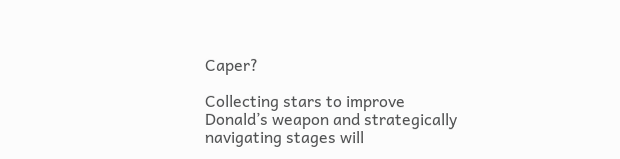Caper?

Collecting stars to improve Donald’s weapon and strategically navigating stages will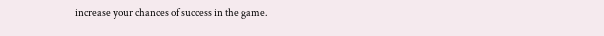increase your chances of success in the game.